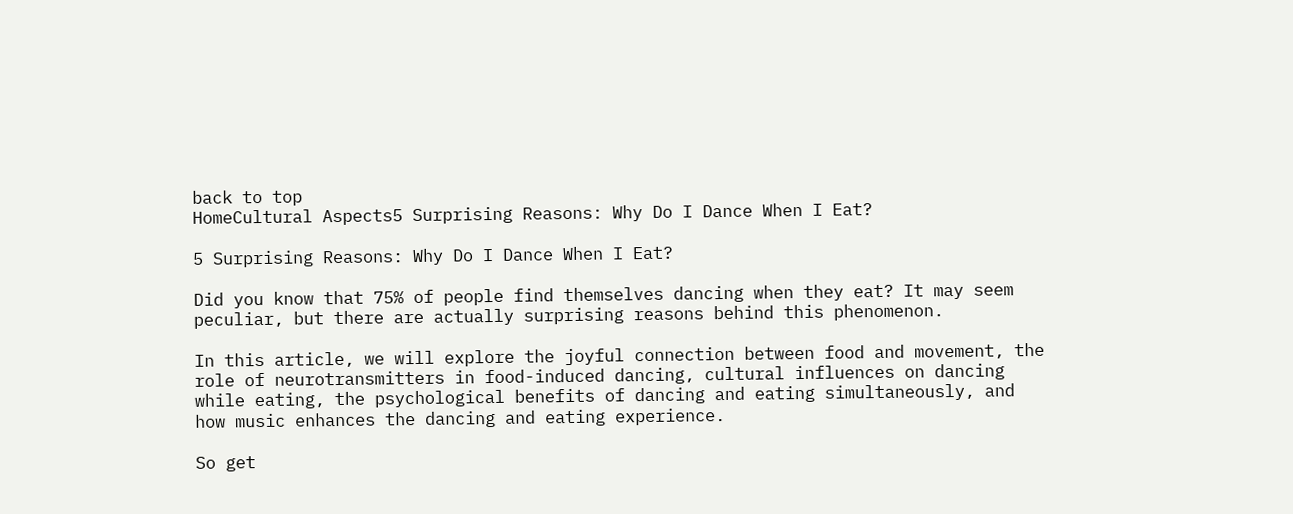back to top
HomeCultural Aspects5 Surprising Reasons: Why Do I Dance When I Eat?

5 Surprising Reasons: Why Do I Dance When I Eat?

Did you know that 75% of people find themselves dancing when they eat? It may seem peculiar, but there are actually surprising reasons behind this phenomenon.

In this article, we will explore the joyful connection between food and movement, the role of neurotransmitters in food-induced dancing, cultural influences on dancing while eating, the psychological benefits of dancing and eating simultaneously, and how music enhances the dancing and eating experience.

So get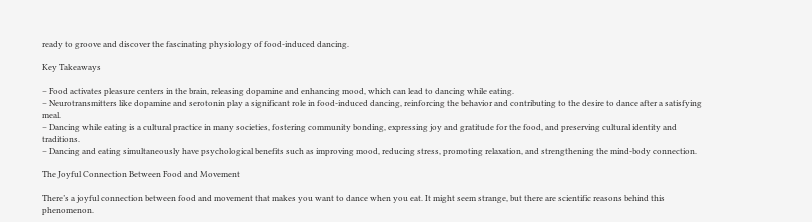ready to groove and discover the fascinating physiology of food-induced dancing.

Key Takeaways

– Food activates pleasure centers in the brain, releasing dopamine and enhancing mood, which can lead to dancing while eating.
– Neurotransmitters like dopamine and serotonin play a significant role in food-induced dancing, reinforcing the behavior and contributing to the desire to dance after a satisfying meal.
– Dancing while eating is a cultural practice in many societies, fostering community bonding, expressing joy and gratitude for the food, and preserving cultural identity and traditions.
– Dancing and eating simultaneously have psychological benefits such as improving mood, reducing stress, promoting relaxation, and strengthening the mind-body connection.

The Joyful Connection Between Food and Movement

There’s a joyful connection between food and movement that makes you want to dance when you eat. It might seem strange, but there are scientific reasons behind this phenomenon.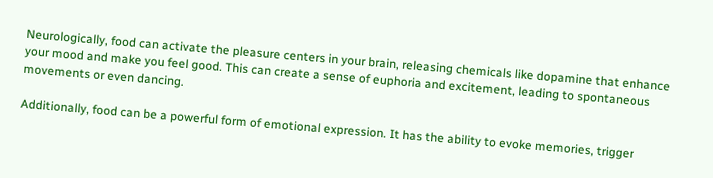Neurologically, food can activate the pleasure centers in your brain, releasing chemicals like dopamine that enhance your mood and make you feel good. This can create a sense of euphoria and excitement, leading to spontaneous movements or even dancing.

Additionally, food can be a powerful form of emotional expression. It has the ability to evoke memories, trigger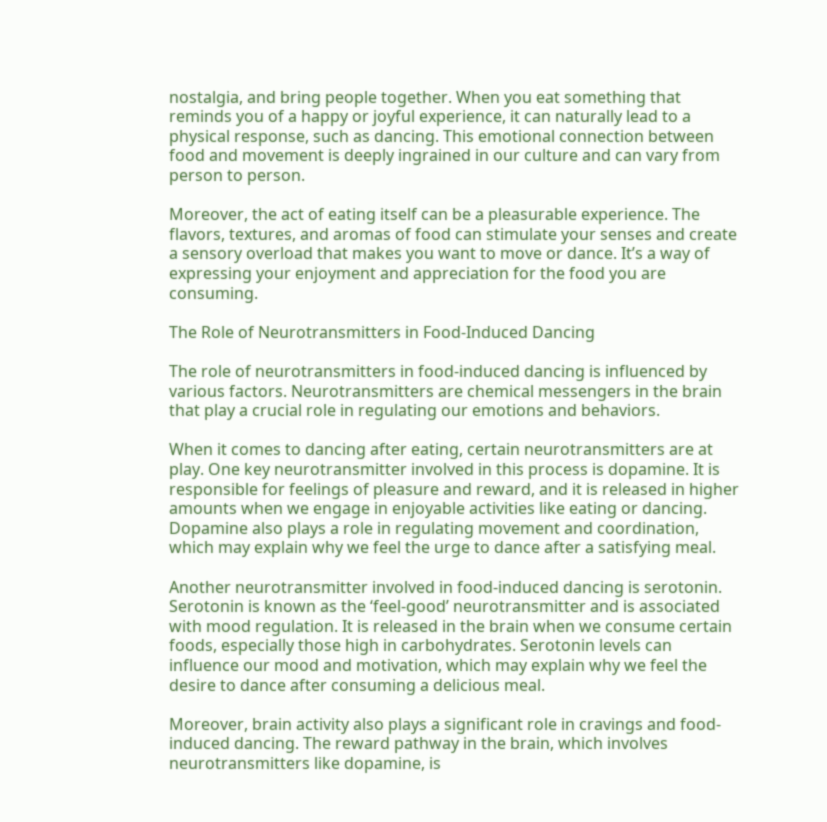nostalgia, and bring people together. When you eat something that reminds you of a happy or joyful experience, it can naturally lead to a physical response, such as dancing. This emotional connection between food and movement is deeply ingrained in our culture and can vary from person to person.

Moreover, the act of eating itself can be a pleasurable experience. The flavors, textures, and aromas of food can stimulate your senses and create a sensory overload that makes you want to move or dance. It’s a way of expressing your enjoyment and appreciation for the food you are consuming.

The Role of Neurotransmitters in Food-Induced Dancing

The role of neurotransmitters in food-induced dancing is influenced by various factors. Neurotransmitters are chemical messengers in the brain that play a crucial role in regulating our emotions and behaviors.

When it comes to dancing after eating, certain neurotransmitters are at play. One key neurotransmitter involved in this process is dopamine. It is responsible for feelings of pleasure and reward, and it is released in higher amounts when we engage in enjoyable activities like eating or dancing. Dopamine also plays a role in regulating movement and coordination, which may explain why we feel the urge to dance after a satisfying meal.

Another neurotransmitter involved in food-induced dancing is serotonin. Serotonin is known as the ‘feel-good’ neurotransmitter and is associated with mood regulation. It is released in the brain when we consume certain foods, especially those high in carbohydrates. Serotonin levels can influence our mood and motivation, which may explain why we feel the desire to dance after consuming a delicious meal.

Moreover, brain activity also plays a significant role in cravings and food-induced dancing. The reward pathway in the brain, which involves neurotransmitters like dopamine, is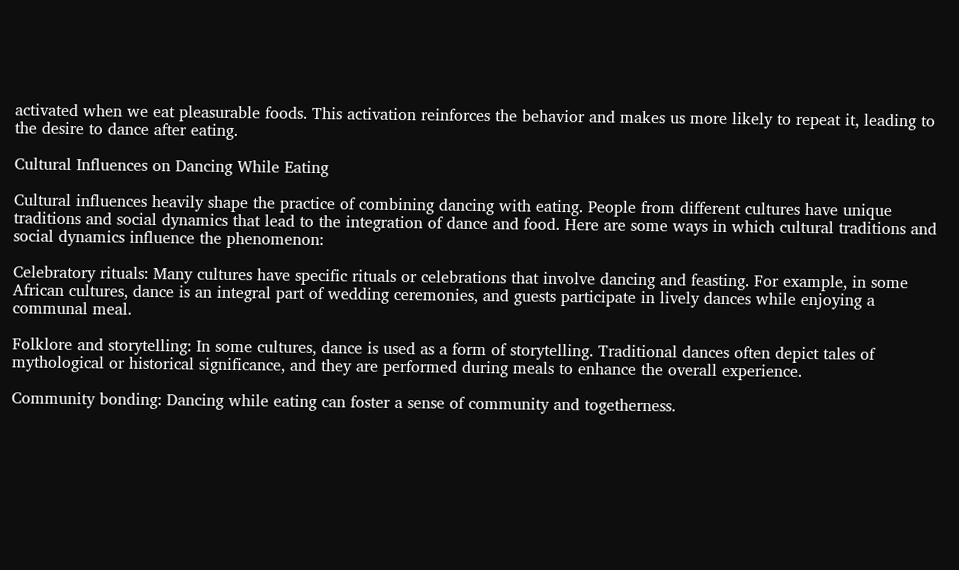activated when we eat pleasurable foods. This activation reinforces the behavior and makes us more likely to repeat it, leading to the desire to dance after eating.

Cultural Influences on Dancing While Eating

Cultural influences heavily shape the practice of combining dancing with eating. People from different cultures have unique traditions and social dynamics that lead to the integration of dance and food. Here are some ways in which cultural traditions and social dynamics influence the phenomenon:

Celebratory rituals: Many cultures have specific rituals or celebrations that involve dancing and feasting. For example, in some African cultures, dance is an integral part of wedding ceremonies, and guests participate in lively dances while enjoying a communal meal.

Folklore and storytelling: In some cultures, dance is used as a form of storytelling. Traditional dances often depict tales of mythological or historical significance, and they are performed during meals to enhance the overall experience.

Community bonding: Dancing while eating can foster a sense of community and togetherness.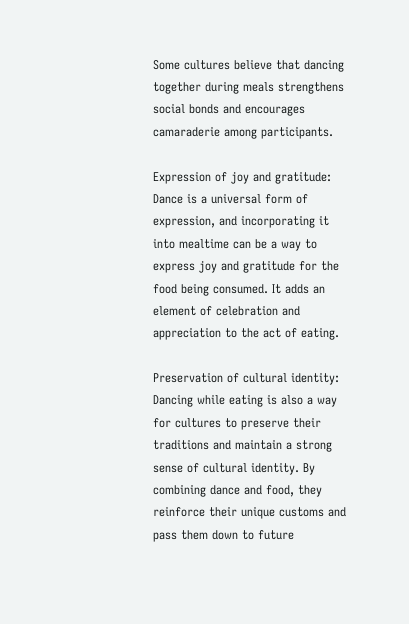Some cultures believe that dancing together during meals strengthens social bonds and encourages camaraderie among participants.

Expression of joy and gratitude: Dance is a universal form of expression, and incorporating it into mealtime can be a way to express joy and gratitude for the food being consumed. It adds an element of celebration and appreciation to the act of eating.

Preservation of cultural identity: Dancing while eating is also a way for cultures to preserve their traditions and maintain a strong sense of cultural identity. By combining dance and food, they reinforce their unique customs and pass them down to future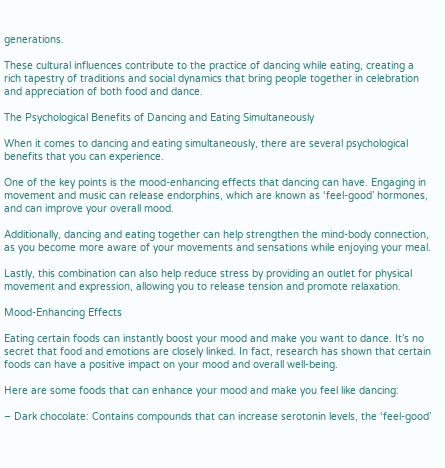generations.

These cultural influences contribute to the practice of dancing while eating, creating a rich tapestry of traditions and social dynamics that bring people together in celebration and appreciation of both food and dance.

The Psychological Benefits of Dancing and Eating Simultaneously

When it comes to dancing and eating simultaneously, there are several psychological benefits that you can experience.

One of the key points is the mood-enhancing effects that dancing can have. Engaging in movement and music can release endorphins, which are known as ‘feel-good’ hormones, and can improve your overall mood.

Additionally, dancing and eating together can help strengthen the mind-body connection, as you become more aware of your movements and sensations while enjoying your meal.

Lastly, this combination can also help reduce stress by providing an outlet for physical movement and expression, allowing you to release tension and promote relaxation.

Mood-Enhancing Effects

Eating certain foods can instantly boost your mood and make you want to dance. It’s no secret that food and emotions are closely linked. In fact, research has shown that certain foods can have a positive impact on your mood and overall well-being.

Here are some foods that can enhance your mood and make you feel like dancing:

– Dark chocolate: Contains compounds that can increase serotonin levels, the ‘feel-good’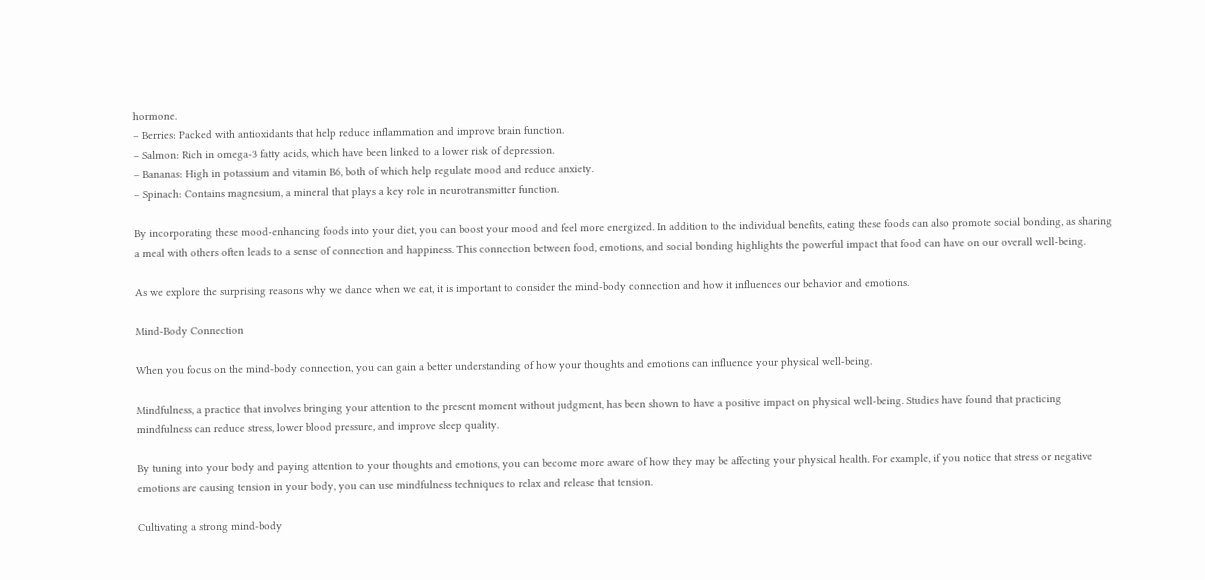hormone.
– Berries: Packed with antioxidants that help reduce inflammation and improve brain function.
– Salmon: Rich in omega-3 fatty acids, which have been linked to a lower risk of depression.
– Bananas: High in potassium and vitamin B6, both of which help regulate mood and reduce anxiety.
– Spinach: Contains magnesium, a mineral that plays a key role in neurotransmitter function.

By incorporating these mood-enhancing foods into your diet, you can boost your mood and feel more energized. In addition to the individual benefits, eating these foods can also promote social bonding, as sharing a meal with others often leads to a sense of connection and happiness. This connection between food, emotions, and social bonding highlights the powerful impact that food can have on our overall well-being.

As we explore the surprising reasons why we dance when we eat, it is important to consider the mind-body connection and how it influences our behavior and emotions.

Mind-Body Connection

When you focus on the mind-body connection, you can gain a better understanding of how your thoughts and emotions can influence your physical well-being.

Mindfulness, a practice that involves bringing your attention to the present moment without judgment, has been shown to have a positive impact on physical well-being. Studies have found that practicing mindfulness can reduce stress, lower blood pressure, and improve sleep quality.

By tuning into your body and paying attention to your thoughts and emotions, you can become more aware of how they may be affecting your physical health. For example, if you notice that stress or negative emotions are causing tension in your body, you can use mindfulness techniques to relax and release that tension.

Cultivating a strong mind-body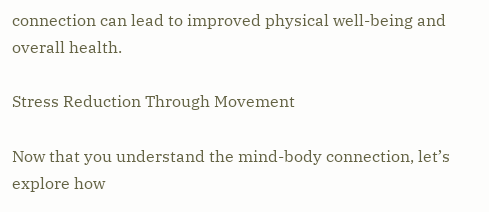connection can lead to improved physical well-being and overall health.

Stress Reduction Through Movement

Now that you understand the mind-body connection, let’s explore how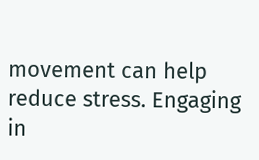movement can help reduce stress. Engaging in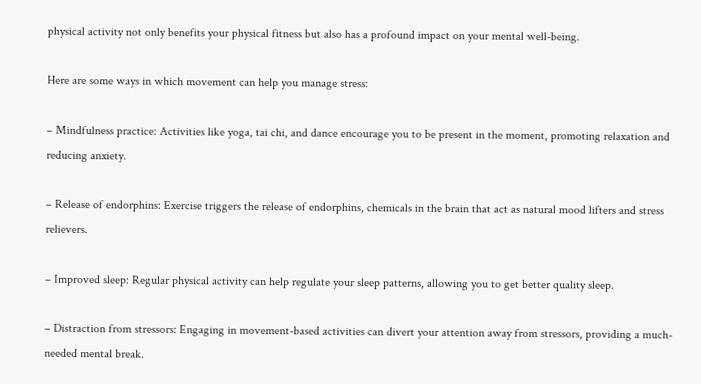physical activity not only benefits your physical fitness but also has a profound impact on your mental well-being.

Here are some ways in which movement can help you manage stress:

– Mindfulness practice: Activities like yoga, tai chi, and dance encourage you to be present in the moment, promoting relaxation and reducing anxiety.

– Release of endorphins: Exercise triggers the release of endorphins, chemicals in the brain that act as natural mood lifters and stress relievers.

– Improved sleep: Regular physical activity can help regulate your sleep patterns, allowing you to get better quality sleep.

– Distraction from stressors: Engaging in movement-based activities can divert your attention away from stressors, providing a much-needed mental break.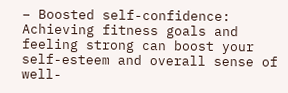– Boosted self-confidence: Achieving fitness goals and feeling strong can boost your self-esteem and overall sense of well-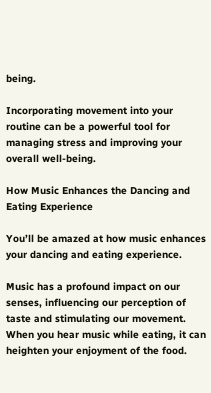being.

Incorporating movement into your routine can be a powerful tool for managing stress and improving your overall well-being.

How Music Enhances the Dancing and Eating Experience

You’ll be amazed at how music enhances your dancing and eating experience.

Music has a profound impact on our senses, influencing our perception of taste and stimulating our movement. When you hear music while eating, it can heighten your enjoyment of the food.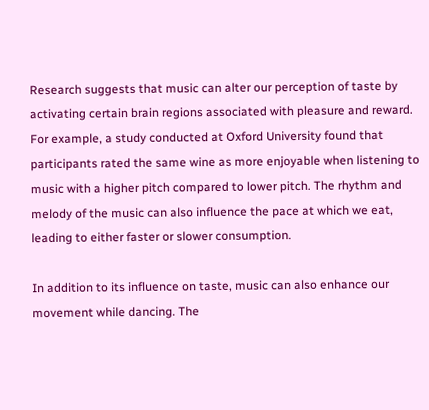Research suggests that music can alter our perception of taste by activating certain brain regions associated with pleasure and reward. For example, a study conducted at Oxford University found that participants rated the same wine as more enjoyable when listening to music with a higher pitch compared to lower pitch. The rhythm and melody of the music can also influence the pace at which we eat, leading to either faster or slower consumption.

In addition to its influence on taste, music can also enhance our movement while dancing. The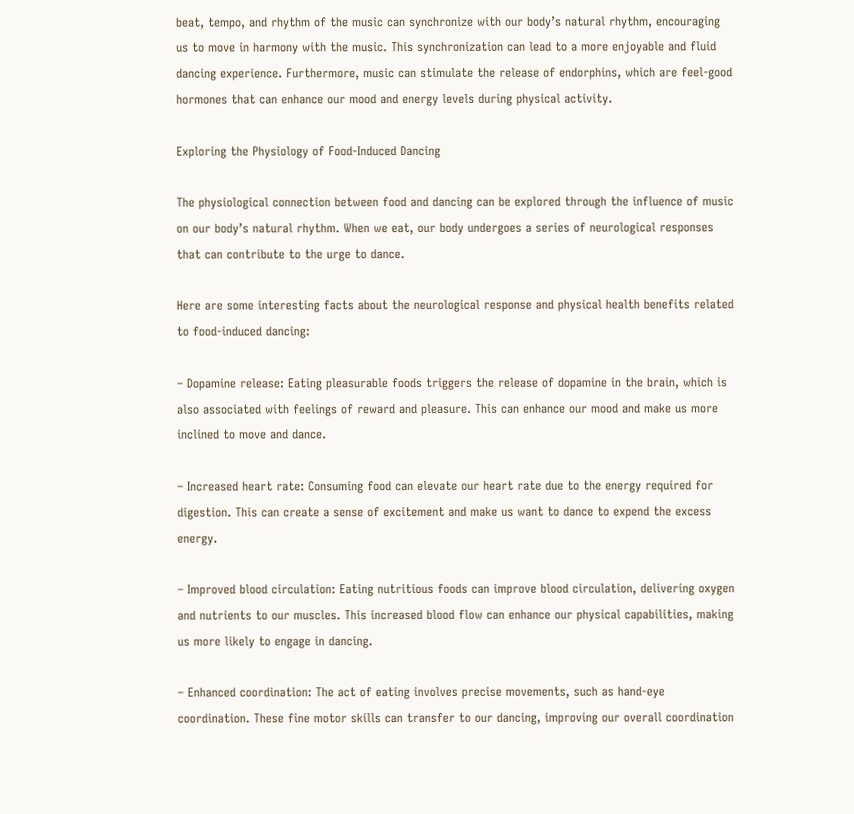beat, tempo, and rhythm of the music can synchronize with our body’s natural rhythm, encouraging us to move in harmony with the music. This synchronization can lead to a more enjoyable and fluid dancing experience. Furthermore, music can stimulate the release of endorphins, which are feel-good hormones that can enhance our mood and energy levels during physical activity.

Exploring the Physiology of Food-Induced Dancing

The physiological connection between food and dancing can be explored through the influence of music on our body’s natural rhythm. When we eat, our body undergoes a series of neurological responses that can contribute to the urge to dance.

Here are some interesting facts about the neurological response and physical health benefits related to food-induced dancing:

– Dopamine release: Eating pleasurable foods triggers the release of dopamine in the brain, which is also associated with feelings of reward and pleasure. This can enhance our mood and make us more inclined to move and dance.

– Increased heart rate: Consuming food can elevate our heart rate due to the energy required for digestion. This can create a sense of excitement and make us want to dance to expend the excess energy.

– Improved blood circulation: Eating nutritious foods can improve blood circulation, delivering oxygen and nutrients to our muscles. This increased blood flow can enhance our physical capabilities, making us more likely to engage in dancing.

– Enhanced coordination: The act of eating involves precise movements, such as hand-eye coordination. These fine motor skills can transfer to our dancing, improving our overall coordination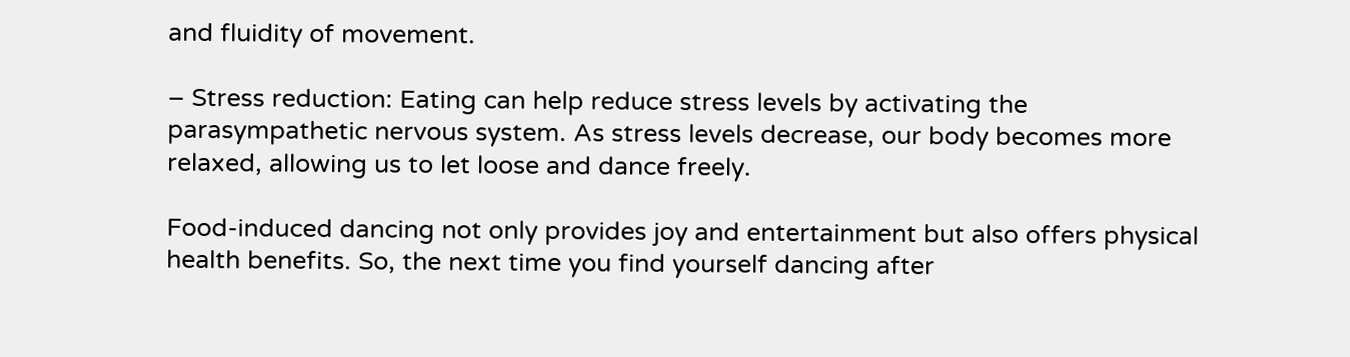and fluidity of movement.

– Stress reduction: Eating can help reduce stress levels by activating the parasympathetic nervous system. As stress levels decrease, our body becomes more relaxed, allowing us to let loose and dance freely.

Food-induced dancing not only provides joy and entertainment but also offers physical health benefits. So, the next time you find yourself dancing after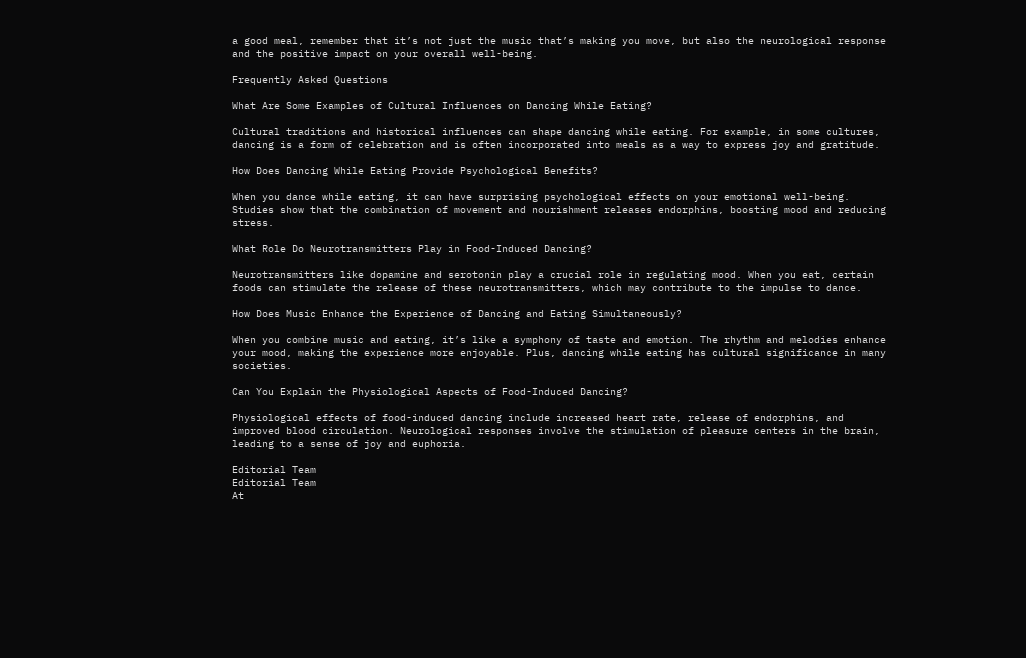a good meal, remember that it’s not just the music that’s making you move, but also the neurological response and the positive impact on your overall well-being.

Frequently Asked Questions

What Are Some Examples of Cultural Influences on Dancing While Eating?

Cultural traditions and historical influences can shape dancing while eating. For example, in some cultures, dancing is a form of celebration and is often incorporated into meals as a way to express joy and gratitude.

How Does Dancing While Eating Provide Psychological Benefits?

When you dance while eating, it can have surprising psychological effects on your emotional well-being. Studies show that the combination of movement and nourishment releases endorphins, boosting mood and reducing stress.

What Role Do Neurotransmitters Play in Food-Induced Dancing?

Neurotransmitters like dopamine and serotonin play a crucial role in regulating mood. When you eat, certain foods can stimulate the release of these neurotransmitters, which may contribute to the impulse to dance.

How Does Music Enhance the Experience of Dancing and Eating Simultaneously?

When you combine music and eating, it’s like a symphony of taste and emotion. The rhythm and melodies enhance your mood, making the experience more enjoyable. Plus, dancing while eating has cultural significance in many societies.

Can You Explain the Physiological Aspects of Food-Induced Dancing?

Physiological effects of food-induced dancing include increased heart rate, release of endorphins, and improved blood circulation. Neurological responses involve the stimulation of pleasure centers in the brain, leading to a sense of joy and euphoria.

Editorial Team
Editorial Team
At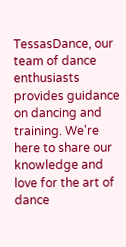TessasDance, our team of dance enthusiasts provides guidance on dancing and training. We're here to share our knowledge and love for the art of dance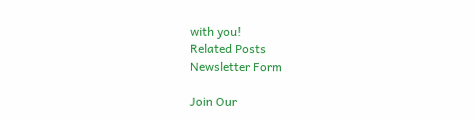with you!
Related Posts
Newsletter Form

Join Our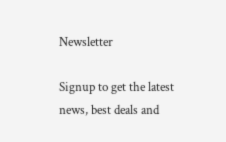Newsletter

Signup to get the latest news, best deals and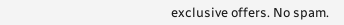exclusive offers. No spam.